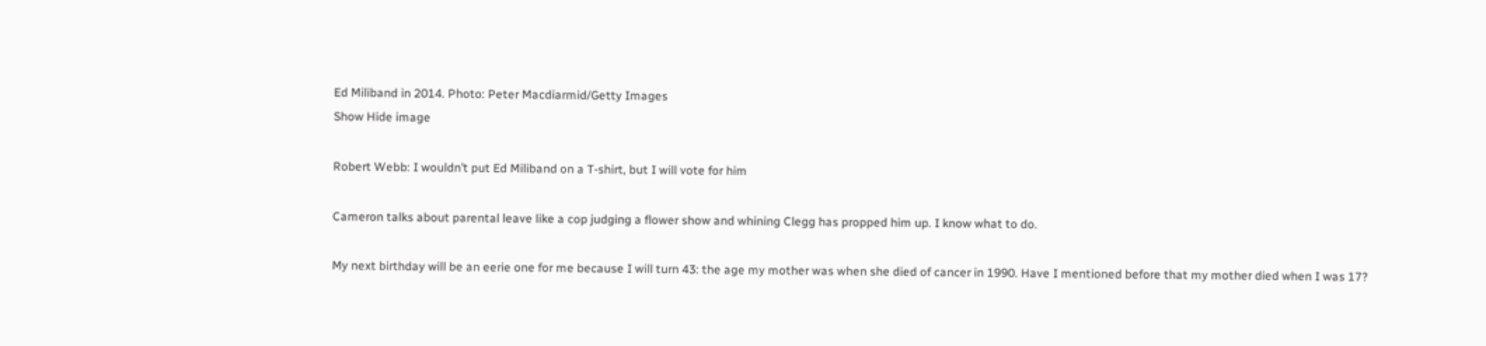Ed Miliband in 2014. Photo: Peter Macdiarmid/Getty Images
Show Hide image

Robert Webb: I wouldn’t put Ed Miliband on a T-shirt, but I will vote for him

Cameron talks about parental leave like a cop judging a flower show and whining Clegg has propped him up. I know what to do.

My next birthday will be an eerie one for me because I will turn 43: the age my mother was when she died of cancer in 1990. Have I mentioned before that my mother died when I was 17?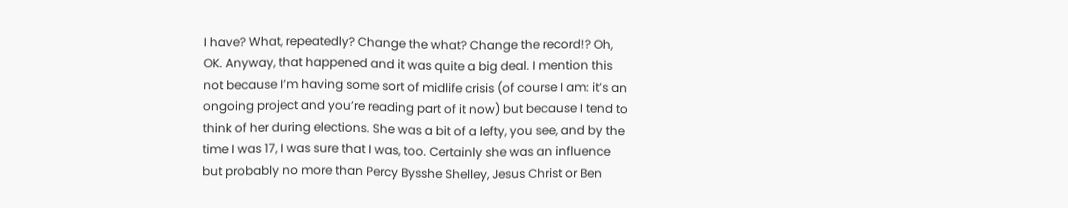I have? What, repeatedly? Change the what? Change the record!? Oh, OK. Anyway, that happened and it was quite a big deal. I mention this not because I’m having some sort of midlife crisis (of course I am: it’s an ongoing project and you’re reading part of it now) but because I tend to think of her during elections. She was a bit of a lefty, you see, and by the time I was 17, I was sure that I was, too. Certainly she was an influence but probably no more than Percy Bysshe Shelley, Jesus Christ or Ben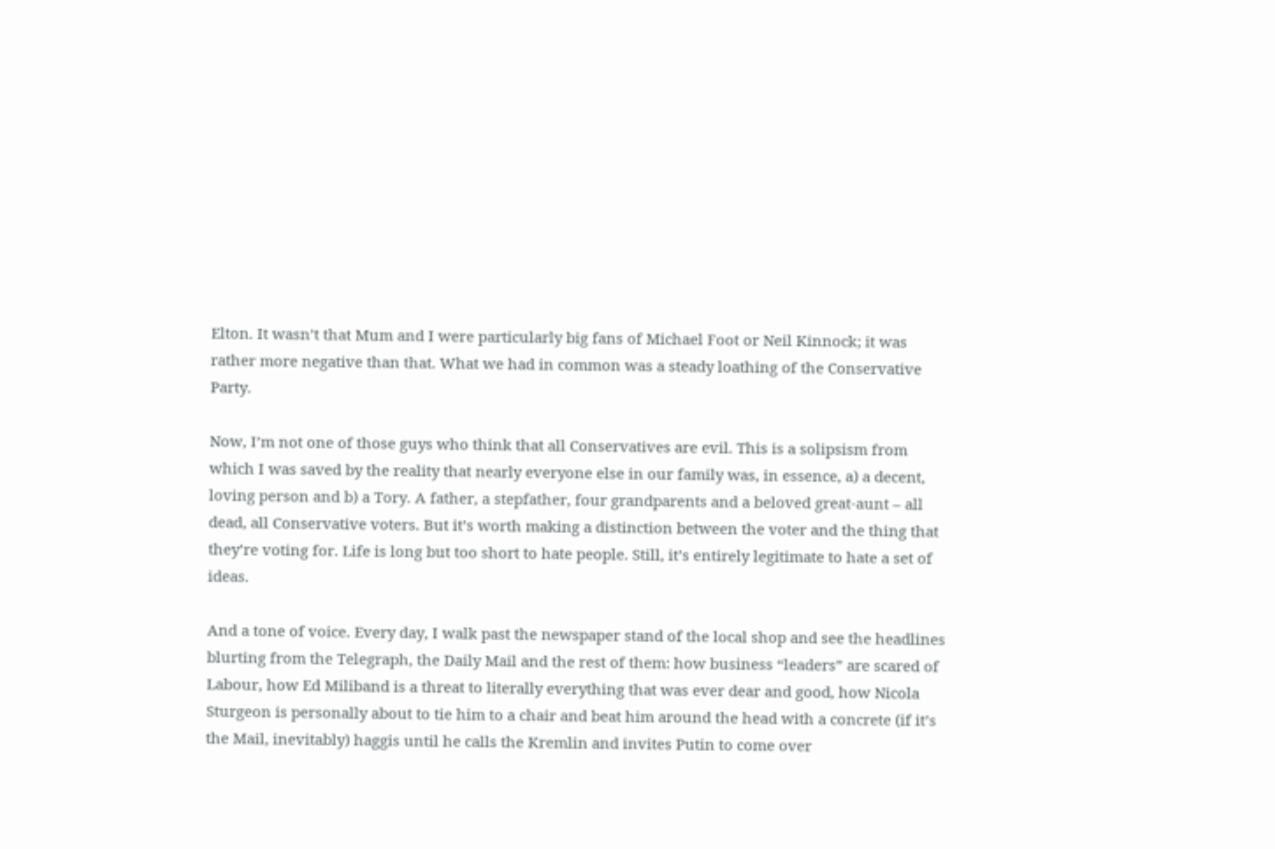Elton. It wasn’t that Mum and I were particularly big fans of Michael Foot or Neil Kinnock; it was rather more negative than that. What we had in common was a steady loathing of the Conservative Party.

Now, I’m not one of those guys who think that all Conservatives are evil. This is a solipsism from which I was saved by the reality that nearly everyone else in our family was, in essence, a) a decent, loving person and b) a Tory. A father, a stepfather, four grandparents and a beloved great-aunt – all dead, all Conservative voters. But it’s worth making a distinction between the voter and the thing that they’re voting for. Life is long but too short to hate people. Still, it’s entirely legitimate to hate a set of ideas.

And a tone of voice. Every day, I walk past the newspaper stand of the local shop and see the headlines blurting from the Telegraph, the Daily Mail and the rest of them: how business “leaders” are scared of Labour, how Ed Miliband is a threat to literally everything that was ever dear and good, how Nicola Sturgeon is personally about to tie him to a chair and beat him around the head with a concrete (if it’s the Mail, inevitably) haggis until he calls the Kremlin and invites Putin to come over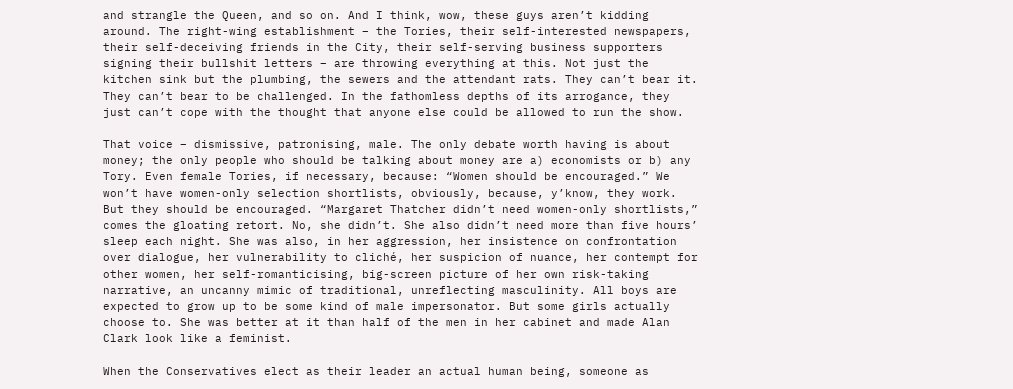and strangle the Queen, and so on. And I think, wow, these guys aren’t kidding around. The right-wing establishment – the Tories, their self-interested newspapers, their self-deceiving friends in the City, their self-serving business supporters signing their bullshit letters – are throwing everything at this. Not just the kitchen sink but the plumbing, the sewers and the attendant rats. They can’t bear it. They can’t bear to be challenged. In the fathomless depths of its arrogance, they just can’t cope with the thought that anyone else could be allowed to run the show.

That voice – dismissive, patronising, male. The only debate worth having is about money; the only people who should be talking about money are a) economists or b) any Tory. Even female Tories, if necessary, because: “Women should be encouraged.” We won’t have women-only selection shortlists, obviously, because, y’know, they work. But they should be encouraged. “Margaret Thatcher didn’t need women-only shortlists,” comes the gloating retort. No, she didn’t. She also didn’t need more than five hours’ sleep each night. She was also, in her aggression, her insistence on confrontation over dialogue, her vulnerability to cliché, her suspicion of nuance, her contempt for other women, her self-romanticising, big-screen picture of her own risk-taking narrative, an uncanny mimic of traditional, unreflecting masculinity. All boys are expected to grow up to be some kind of male impersonator. But some girls actually choose to. She was better at it than half of the men in her cabinet and made Alan Clark look like a feminist.

When the Conservatives elect as their leader an actual human being, someone as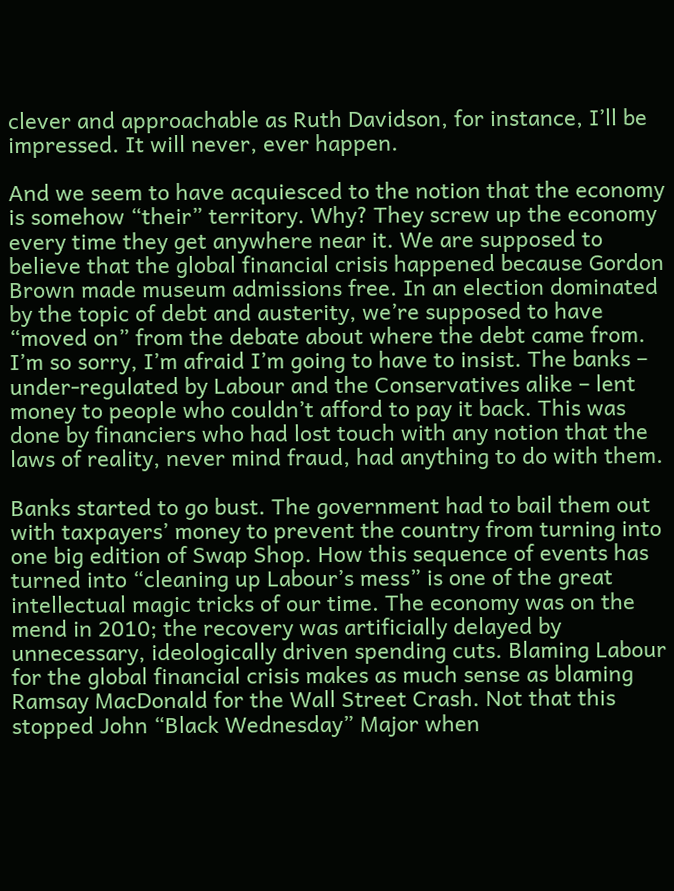clever and approachable as Ruth Davidson, for instance, I’ll be impressed. It will never, ever happen.

And we seem to have acquiesced to the notion that the economy is somehow “their” territory. Why? They screw up the economy every time they get anywhere near it. We are supposed to believe that the global financial crisis happened because Gordon Brown made museum admissions free. In an election dominated by the topic of debt and austerity, we’re supposed to have “moved on” from the debate about where the debt came from. I’m so sorry, I’m afraid I’m going to have to insist. The banks – under-regulated by Labour and the Conservatives alike – lent money to people who couldn’t afford to pay it back. This was done by financiers who had lost touch with any notion that the laws of reality, never mind fraud, had anything to do with them.

Banks started to go bust. The government had to bail them out with taxpayers’ money to prevent the country from turning into one big edition of Swap Shop. How this sequence of events has turned into “cleaning up Labour’s mess” is one of the great intellectual magic tricks of our time. The economy was on the mend in 2010; the recovery was artificially delayed by unnecessary, ideologically driven spending cuts. Blaming Labour for the global financial crisis makes as much sense as blaming Ramsay MacDonald for the Wall Street Crash. Not that this stopped John “Black Wednesday” Major when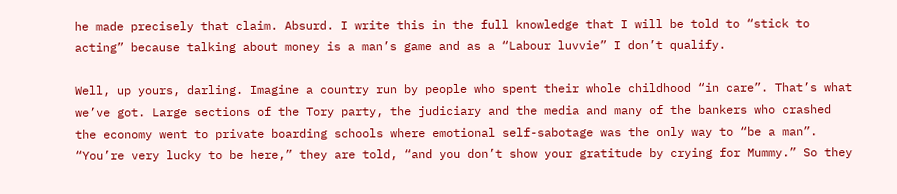he made precisely that claim. Absurd. I write this in the full knowledge that I will be told to “stick to acting” because talking about money is a man’s game and as a “Labour luvvie” I don’t qualify.

Well, up yours, darling. Imagine a country run by people who spent their whole childhood “in care”. That’s what we’ve got. Large sections of the Tory party, the judiciary and the media and many of the bankers who crashed the economy went to private boarding schools where emotional self-sabotage was the only way to “be a man”. “You’re very lucky to be here,” they are told, “and you don’t show your gratitude by crying for Mummy.” So they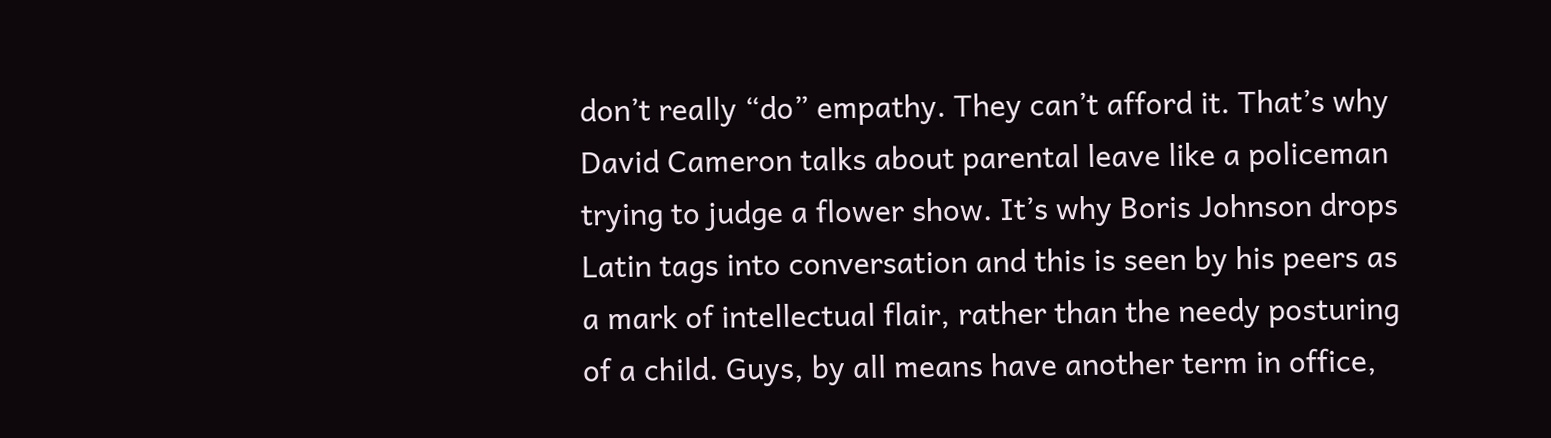don’t really “do” empathy. They can’t afford it. That’s why David Cameron talks about parental leave like a policeman trying to judge a flower show. It’s why Boris Johnson drops Latin tags into conversation and this is seen by his peers as a mark of intellectual flair, rather than the needy posturing of a child. Guys, by all means have another term in office,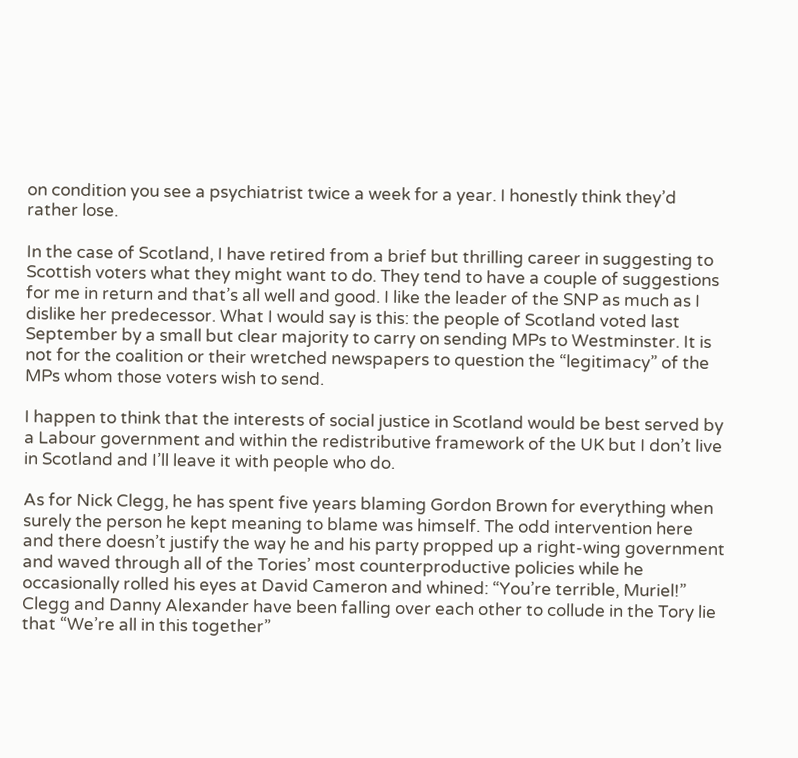on condition you see a psychiatrist twice a week for a year. I honestly think they’d rather lose.

In the case of Scotland, I have retired from a brief but thrilling career in suggesting to Scottish voters what they might want to do. They tend to have a couple of suggestions for me in return and that’s all well and good. I like the leader of the SNP as much as I dislike her predecessor. What I would say is this: the people of Scotland voted last September by a small but clear majority to carry on sending MPs to Westminster. It is not for the coalition or their wretched newspapers to question the “legitimacy” of the MPs whom those voters wish to send.

I happen to think that the interests of social justice in Scotland would be best served by a Labour government and within the redistributive framework of the UK but I don’t live in Scotland and I’ll leave it with people who do.

As for Nick Clegg, he has spent five years blaming Gordon Brown for everything when surely the person he kept meaning to blame was himself. The odd intervention here and there doesn’t justify the way he and his party propped up a right-wing government and waved through all of the Tories’ most counterproductive policies while he occasionally rolled his eyes at David Cameron and whined: “You’re terrible, Muriel!” Clegg and Danny Alexander have been falling over each other to collude in the Tory lie that “We’re all in this together”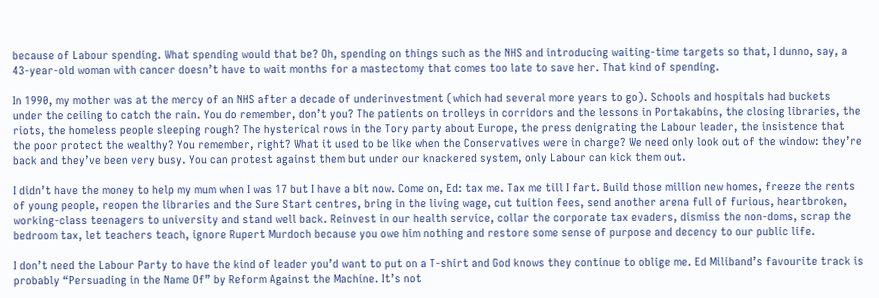because of Labour spending. What spending would that be? Oh, spending on things such as the NHS and introducing waiting-time targets so that, I dunno, say, a 43-year-old woman with cancer doesn’t have to wait months for a mastectomy that comes too late to save her. That kind of spending.

In 1990, my mother was at the mercy of an NHS after a decade of underinvestment (which had several more years to go). Schools and hospitals had buckets under the ceiling to catch the rain. You do remember, don’t you? The patients on trolleys in corridors and the lessons in Portakabins, the closing libraries, the riots, the homeless people sleeping rough? The hysterical rows in the Tory party about Europe, the press denigrating the Labour leader, the insistence that the poor protect the wealthy? You remember, right? What it used to be like when the Conservatives were in charge? We need only look out of the window: they’re back and they’ve been very busy. You can protest against them but under our knackered system, only Labour can kick them out.

I didn’t have the money to help my mum when I was 17 but I have a bit now. Come on, Ed: tax me. Tax me till I fart. Build those million new homes, freeze the rents of young people, reopen the libraries and the Sure Start centres, bring in the living wage, cut tuition fees, send another arena full of furious, heartbroken, working-class teenagers to university and stand well back. Reinvest in our health service, collar the corporate tax evaders, dismiss the non-doms, scrap the bedroom tax, let teachers teach, ignore Rupert Murdoch because you owe him nothing and restore some sense of purpose and decency to our public life.

I don’t need the Labour Party to have the kind of leader you’d want to put on a T-shirt and God knows they continue to oblige me. Ed Miliband’s favourite track is probably “Persuading in the Name Of” by Reform Against the Machine. It’s not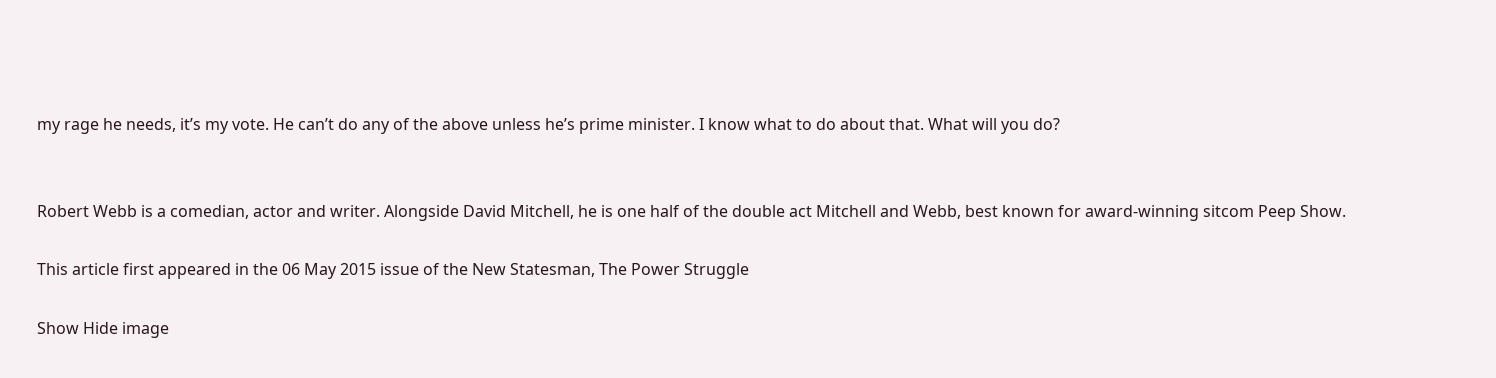my rage he needs, it’s my vote. He can’t do any of the above unless he’s prime minister. I know what to do about that. What will you do?


Robert Webb is a comedian, actor and writer. Alongside David Mitchell, he is one half of the double act Mitchell and Webb, best known for award-winning sitcom Peep Show.

This article first appeared in the 06 May 2015 issue of the New Statesman, The Power Struggle

Show Hide image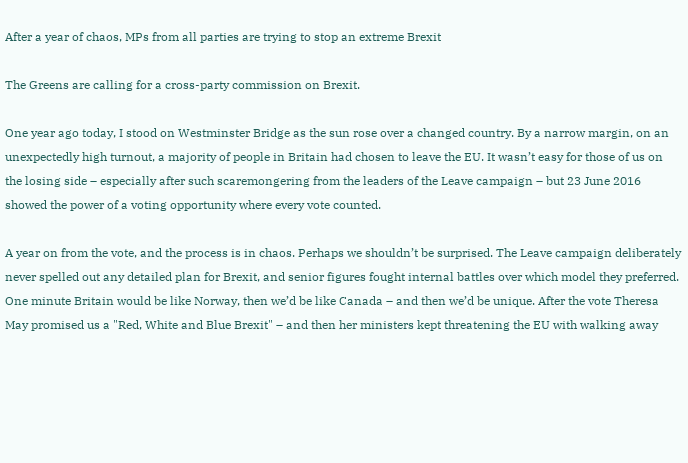After a year of chaos, MPs from all parties are trying to stop an extreme Brexit

The Greens are calling for a cross-party commission on Brexit.

One year ago today, I stood on Westminster Bridge as the sun rose over a changed country. By a narrow margin, on an unexpectedly high turnout, a majority of people in Britain had chosen to leave the EU. It wasn’t easy for those of us on the losing side – especially after such scaremongering from the leaders of the Leave campaign – but 23 June 2016 showed the power of a voting opportunity where every vote counted.

A year on from the vote, and the process is in chaos. Perhaps we shouldn’t be surprised. The Leave campaign deliberately never spelled out any detailed plan for Brexit, and senior figures fought internal battles over which model they preferred. One minute Britain would be like Norway, then we’d be like Canada – and then we’d be unique. After the vote Theresa May promised us a "Red, White and Blue Brexit" – and then her ministers kept threatening the EU with walking away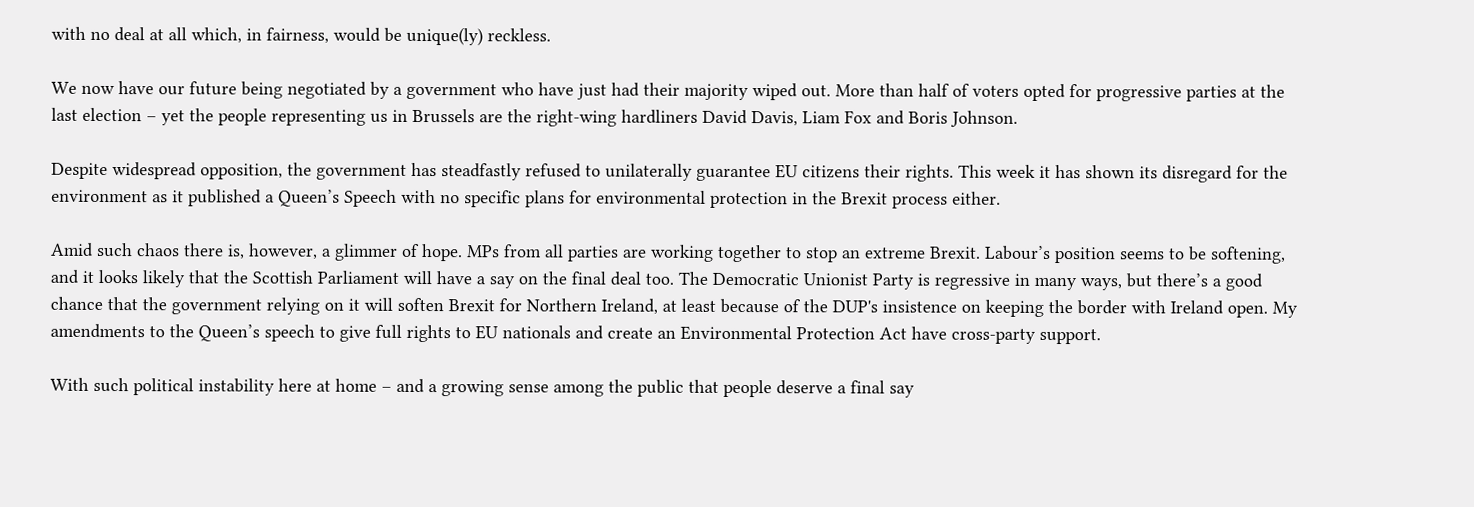with no deal at all which, in fairness, would be unique(ly) reckless.

We now have our future being negotiated by a government who have just had their majority wiped out. More than half of voters opted for progressive parties at the last election – yet the people representing us in Brussels are the right-wing hardliners David Davis, Liam Fox and Boris Johnson.

Despite widespread opposition, the government has steadfastly refused to unilaterally guarantee EU citizens their rights. This week it has shown its disregard for the environment as it published a Queen’s Speech with no specific plans for environmental protection in the Brexit process either.

Amid such chaos there is, however, a glimmer of hope. MPs from all parties are working together to stop an extreme Brexit. Labour’s position seems to be softening, and it looks likely that the Scottish Parliament will have a say on the final deal too. The Democratic Unionist Party is regressive in many ways, but there’s a good chance that the government relying on it will soften Brexit for Northern Ireland, at least because of the DUP's insistence on keeping the border with Ireland open. My amendments to the Queen’s speech to give full rights to EU nationals and create an Environmental Protection Act have cross-party support.

With such political instability here at home – and a growing sense among the public that people deserve a final say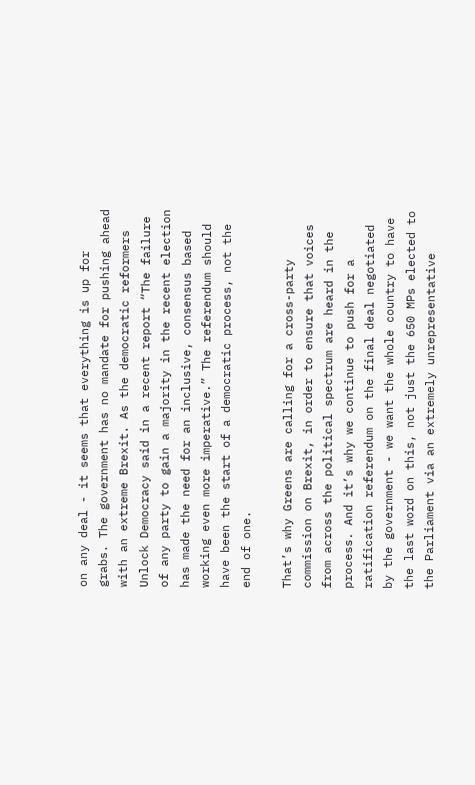on any deal - it seems that everything is up for grabs. The government has no mandate for pushing ahead with an extreme Brexit. As the democratic reformers Unlock Democracy said in a recent report “The failure of any party to gain a majority in the recent election has made the need for an inclusive, consensus based working even more imperative.” The referendum should have been the start of a democratic process, not the end of one.

That’s why Greens are calling for a cross-party commission on Brexit, in order to ensure that voices from across the political spectrum are heard in the process. And it’s why we continue to push for a ratification referendum on the final deal negotiated by the government - we want the whole country to have the last word on this, not just the 650 MPs elected to the Parliament via an extremely unrepresentative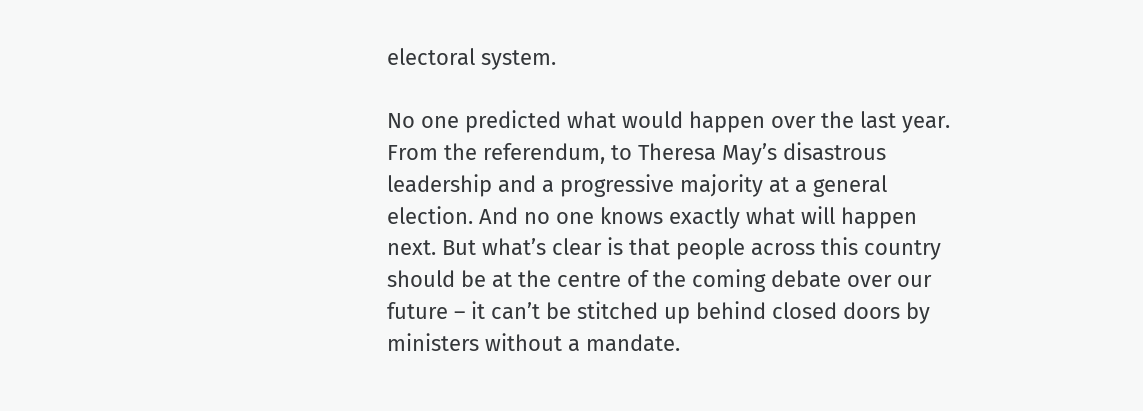electoral system.

No one predicted what would happen over the last year. From the referendum, to Theresa May’s disastrous leadership and a progressive majority at a general election. And no one knows exactly what will happen next. But what’s clear is that people across this country should be at the centre of the coming debate over our future – it can’t be stitched up behind closed doors by ministers without a mandate.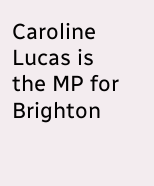Caroline Lucas is the MP for Brighton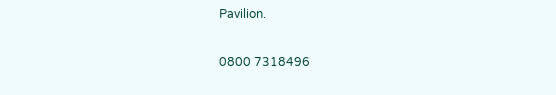Pavilion.

0800 7318496